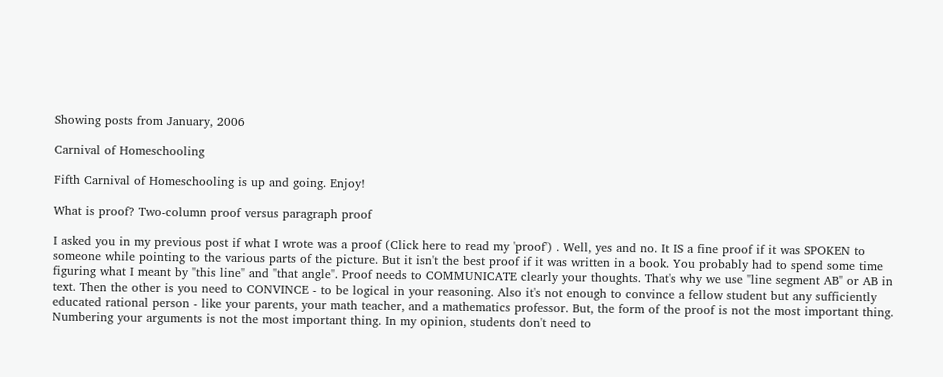Showing posts from January, 2006

Carnival of Homeschooling

Fifth Carnival of Homeschooling is up and going. Enjoy!

What is proof? Two-column proof versus paragraph proof

I asked you in my previous post if what I wrote was a proof (Click here to read my 'proof') . Well, yes and no. It IS a fine proof if it was SPOKEN to someone while pointing to the various parts of the picture. But it isn't the best proof if it was written in a book. You probably had to spend some time figuring what I meant by "this line" and "that angle". Proof needs to COMMUNICATE clearly your thoughts. That's why we use "line segment AB" or AB in text. Then the other is you need to CONVINCE - to be logical in your reasoning. Also it's not enough to convince a fellow student but any sufficiently educated rational person - like your parents, your math teacher, and a mathematics professor. But, the form of the proof is not the most important thing. Numbering your arguments is not the most important thing. In my opinion, students don't need to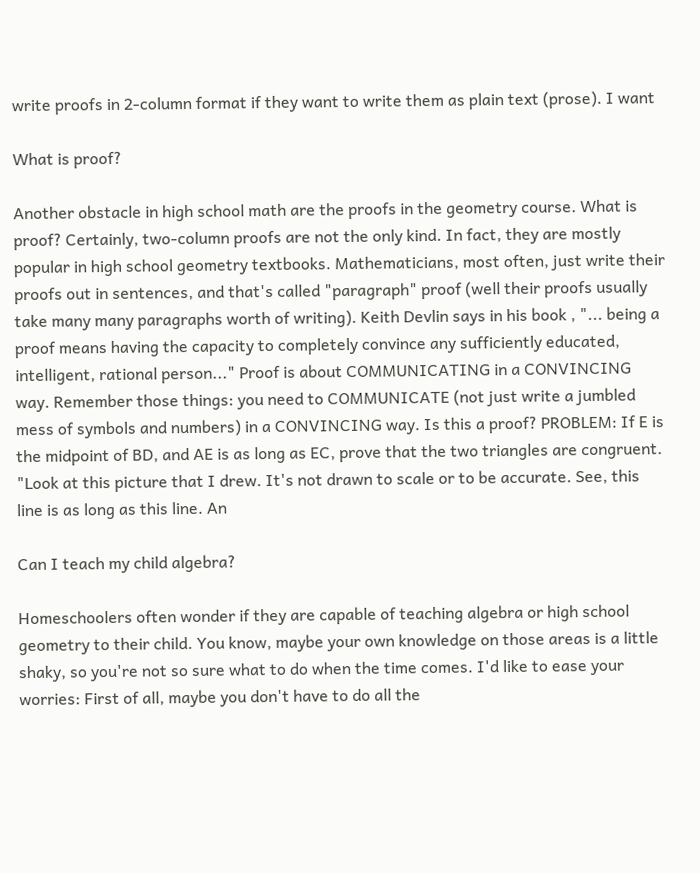write proofs in 2-column format if they want to write them as plain text (prose). I want

What is proof?

Another obstacle in high school math are the proofs in the geometry course. What is proof? Certainly, two-column proofs are not the only kind. In fact, they are mostly popular in high school geometry textbooks. Mathematicians, most often, just write their proofs out in sentences, and that's called "paragraph" proof (well their proofs usually take many many paragraphs worth of writing). Keith Devlin says in his book , "... being a proof means having the capacity to completely convince any sufficiently educated, intelligent, rational person..." Proof is about COMMUNICATING in a CONVINCING way. Remember those things: you need to COMMUNICATE (not just write a jumbled mess of symbols and numbers) in a CONVINCING way. Is this a proof? PROBLEM: If E is the midpoint of BD, and AE is as long as EC, prove that the two triangles are congruent. "Look at this picture that I drew. It's not drawn to scale or to be accurate. See, this line is as long as this line. An

Can I teach my child algebra?

Homeschoolers often wonder if they are capable of teaching algebra or high school geometry to their child. You know, maybe your own knowledge on those areas is a little shaky, so you're not so sure what to do when the time comes. I'd like to ease your worries: First of all, maybe you don't have to do all the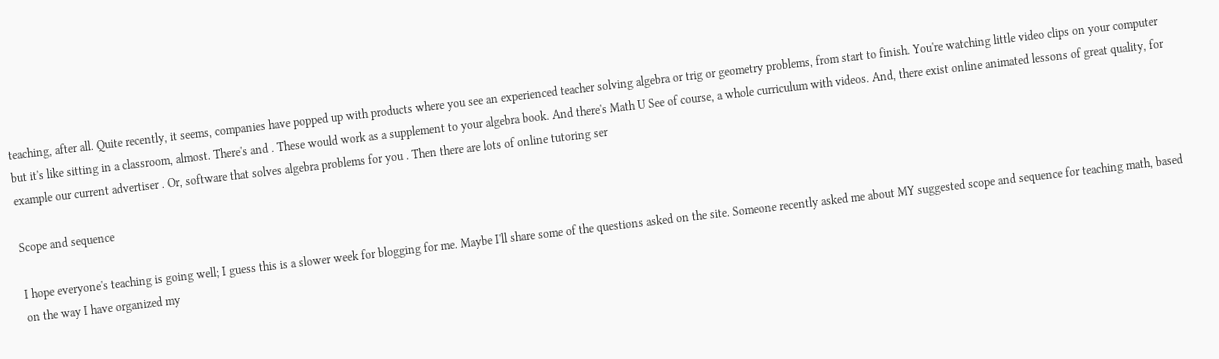teaching, after all. Quite recently, it seems, companies have popped up with products where you see an experienced teacher solving algebra or trig or geometry problems, from start to finish. You're watching little video clips on your computer but it's like sitting in a classroom, almost. There's and . These would work as a supplement to your algebra book. And there's Math U See of course, a whole curriculum with videos. And, there exist online animated lessons of great quality, for example our current advertiser . Or, software that solves algebra problems for you . Then there are lots of online tutoring ser

Scope and sequence

I hope everyone's teaching is going well; I guess this is a slower week for blogging for me. Maybe I'll share some of the questions asked on the site. Someone recently asked me about MY suggested scope and sequence for teaching math, based on the way I have organized my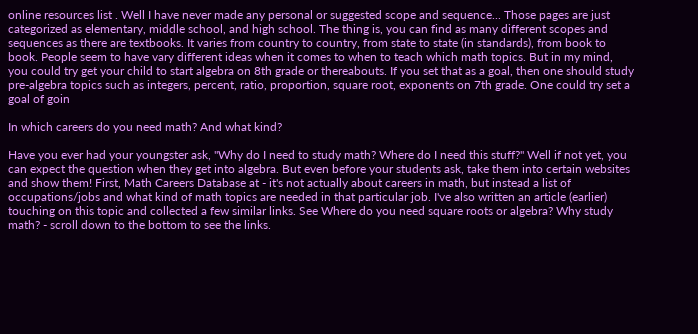online resources list . Well I have never made any personal or suggested scope and sequence... Those pages are just categorized as elementary, middle school, and high school. The thing is, you can find as many different scopes and sequences as there are textbooks. It varies from country to country, from state to state (in standards), from book to book. People seem to have vary different ideas when it comes to when to teach which math topics. But in my mind, you could try get your child to start algebra on 8th grade or thereabouts. If you set that as a goal, then one should study pre-algebra topics such as integers, percent, ratio, proportion, square root, exponents on 7th grade. One could try set a goal of goin

In which careers do you need math? And what kind?

Have you ever had your youngster ask, "Why do I need to study math? Where do I need this stuff?" Well if not yet, you can expect the question when they get into algebra. But even before your students ask, take them into certain websites and show them! First, Math Careers Database at - it's not actually about careers in math, but instead a list of occupations/jobs and what kind of math topics are needed in that particular job. I've also written an article (earlier) touching on this topic and collected a few similar links. See Where do you need square roots or algebra? Why study math? - scroll down to the bottom to see the links.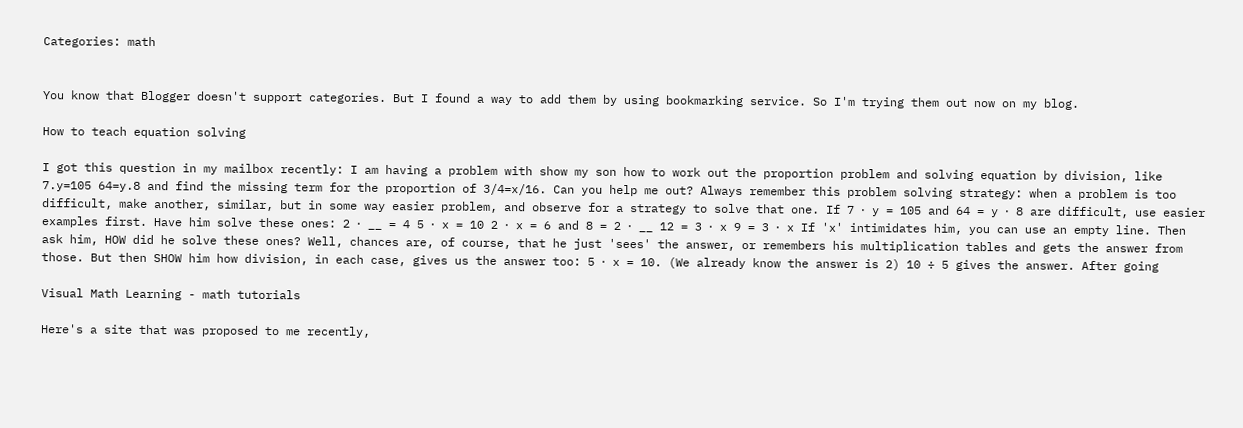Categories: math


You know that Blogger doesn't support categories. But I found a way to add them by using bookmarking service. So I'm trying them out now on my blog.

How to teach equation solving

I got this question in my mailbox recently: I am having a problem with show my son how to work out the proportion problem and solving equation by division, like 7.y=105 64=y.8 and find the missing term for the proportion of 3/4=x/16. Can you help me out? Always remember this problem solving strategy: when a problem is too difficult, make another, similar, but in some way easier problem, and observe for a strategy to solve that one. If 7 ⋅ y = 105 and 64 = y ⋅ 8 are difficult, use easier examples first. Have him solve these ones: 2 ⋅ __ = 4 5 ⋅ x = 10 2 ⋅ x = 6 and 8 = 2 ⋅ __ 12 = 3 ⋅ x 9 = 3 ⋅ x If 'x' intimidates him, you can use an empty line. Then ask him, HOW did he solve these ones? Well, chances are, of course, that he just 'sees' the answer, or remembers his multiplication tables and gets the answer from those. But then SHOW him how division, in each case, gives us the answer too: 5 ⋅ x = 10. (We already know the answer is 2) 10 ÷ 5 gives the answer. After going

Visual Math Learning - math tutorials

Here's a site that was proposed to me recently,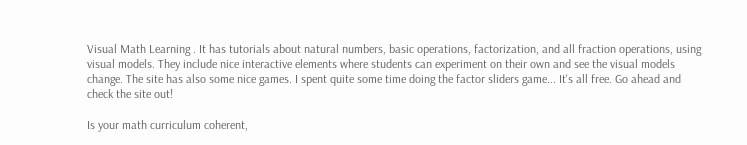Visual Math Learning . It has tutorials about natural numbers, basic operations, factorization, and all fraction operations, using visual models. They include nice interactive elements where students can experiment on their own and see the visual models change. The site has also some nice games. I spent quite some time doing the factor sliders game... It's all free. Go ahead and check the site out!

Is your math curriculum coherent,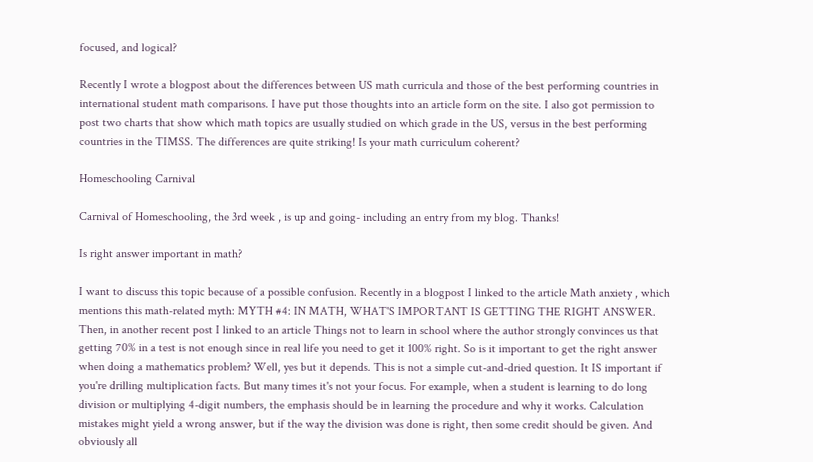focused, and logical?

Recently I wrote a blogpost about the differences between US math curricula and those of the best performing countries in international student math comparisons. I have put those thoughts into an article form on the site. I also got permission to post two charts that show which math topics are usually studied on which grade in the US, versus in the best performing countries in the TIMSS. The differences are quite striking! Is your math curriculum coherent?

Homeschooling Carnival

Carnival of Homeschooling, the 3rd week , is up and going- including an entry from my blog. Thanks!

Is right answer important in math?

I want to discuss this topic because of a possible confusion. Recently in a blogpost I linked to the article Math anxiety , which mentions this math-related myth: MYTH #4: IN MATH, WHAT'S IMPORTANT IS GETTING THE RIGHT ANSWER. Then, in another recent post I linked to an article Things not to learn in school where the author strongly convinces us that getting 70% in a test is not enough since in real life you need to get it 100% right. So is it important to get the right answer when doing a mathematics problem? Well, yes but it depends. This is not a simple cut-and-dried question. It IS important if you're drilling multiplication facts. But many times it's not your focus. For example, when a student is learning to do long division or multiplying 4-digit numbers, the emphasis should be in learning the procedure and why it works. Calculation mistakes might yield a wrong answer, but if the way the division was done is right, then some credit should be given. And obviously all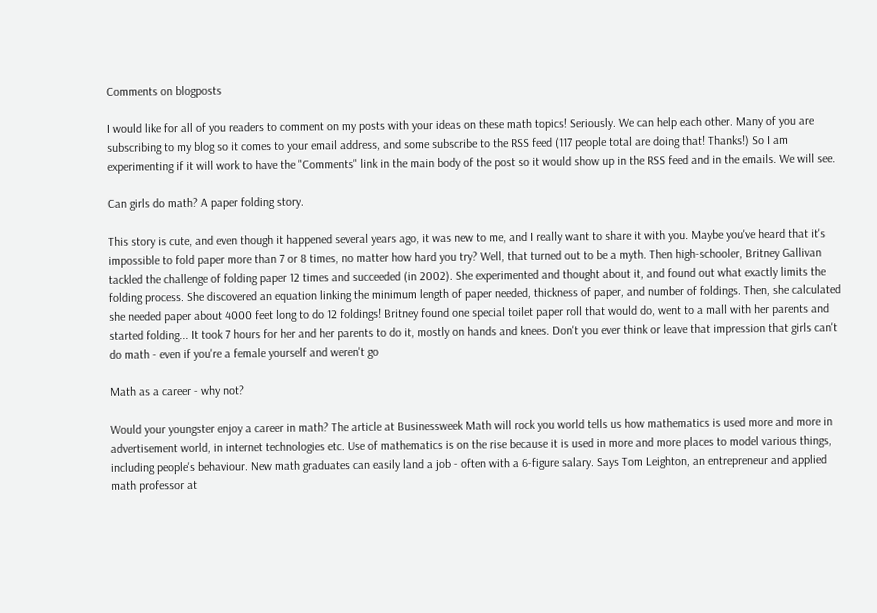Comments on blogposts

I would like for all of you readers to comment on my posts with your ideas on these math topics! Seriously. We can help each other. Many of you are subscribing to my blog so it comes to your email address, and some subscribe to the RSS feed (117 people total are doing that! Thanks!) So I am experimenting if it will work to have the "Comments" link in the main body of the post so it would show up in the RSS feed and in the emails. We will see.

Can girls do math? A paper folding story.

This story is cute, and even though it happened several years ago, it was new to me, and I really want to share it with you. Maybe you've heard that it's impossible to fold paper more than 7 or 8 times, no matter how hard you try? Well, that turned out to be a myth. Then high-schooler, Britney Gallivan tackled the challenge of folding paper 12 times and succeeded (in 2002). She experimented and thought about it, and found out what exactly limits the folding process. She discovered an equation linking the minimum length of paper needed, thickness of paper, and number of foldings. Then, she calculated she needed paper about 4000 feet long to do 12 foldings! Britney found one special toilet paper roll that would do, went to a mall with her parents and started folding... It took 7 hours for her and her parents to do it, mostly on hands and knees. Don't you ever think or leave that impression that girls can't do math - even if you're a female yourself and weren't go

Math as a career - why not?

Would your youngster enjoy a career in math? The article at Businessweek Math will rock you world tells us how mathematics is used more and more in advertisement world, in internet technologies etc. Use of mathematics is on the rise because it is used in more and more places to model various things, including people's behaviour. New math graduates can easily land a job - often with a 6-figure salary. Says Tom Leighton, an entrepreneur and applied math professor at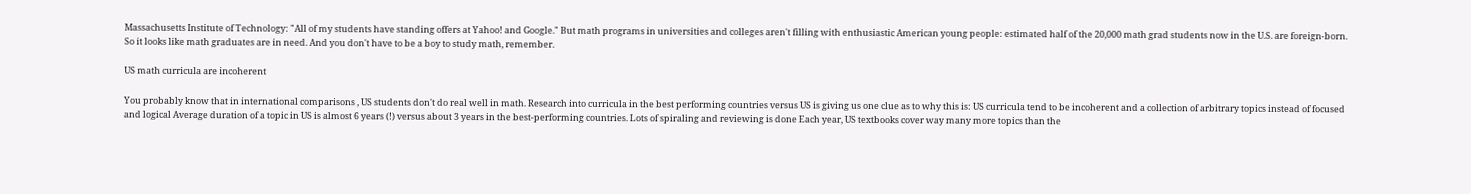Massachusetts Institute of Technology: "All of my students have standing offers at Yahoo! and Google." But math programs in universities and colleges aren't filling with enthusiastic American young people: estimated half of the 20,000 math grad students now in the U.S. are foreign-born. So it looks like math graduates are in need. And you don't have to be a boy to study math, remember.

US math curricula are incoherent

You probably know that in international comparisons , US students don't do real well in math. Research into curricula in the best performing countries versus US is giving us one clue as to why this is: US curricula tend to be incoherent and a collection of arbitrary topics instead of focused and logical Average duration of a topic in US is almost 6 years (!) versus about 3 years in the best-performing countries. Lots of spiraling and reviewing is done Each year, US textbooks cover way many more topics than the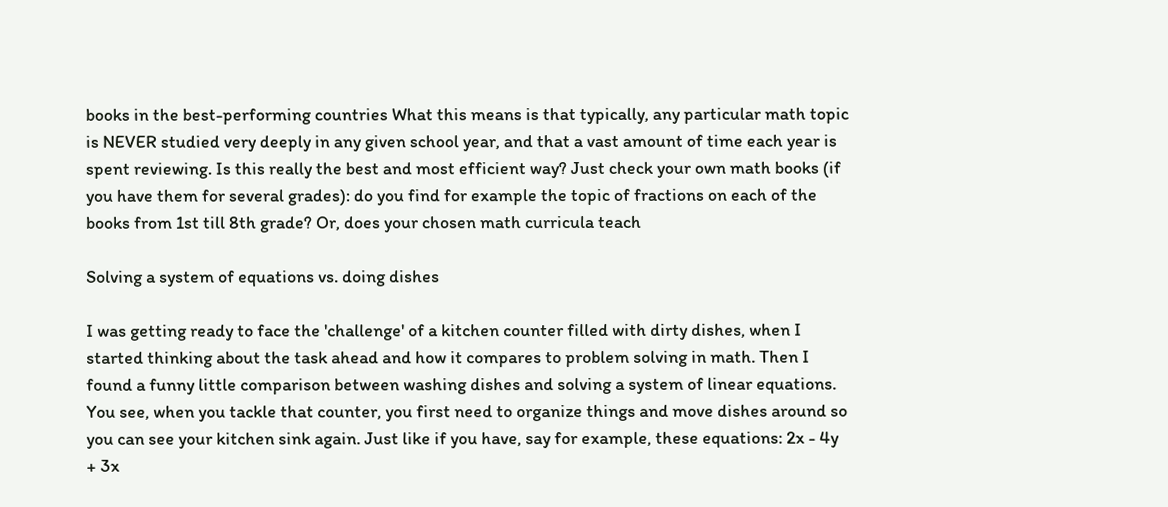books in the best-performing countries What this means is that typically, any particular math topic is NEVER studied very deeply in any given school year, and that a vast amount of time each year is spent reviewing. Is this really the best and most efficient way? Just check your own math books (if you have them for several grades): do you find for example the topic of fractions on each of the books from 1st till 8th grade? Or, does your chosen math curricula teach

Solving a system of equations vs. doing dishes

I was getting ready to face the 'challenge' of a kitchen counter filled with dirty dishes, when I started thinking about the task ahead and how it compares to problem solving in math. Then I found a funny little comparison between washing dishes and solving a system of linear equations. You see, when you tackle that counter, you first need to organize things and move dishes around so you can see your kitchen sink again. Just like if you have, say for example, these equations: 2x - 4y + 3x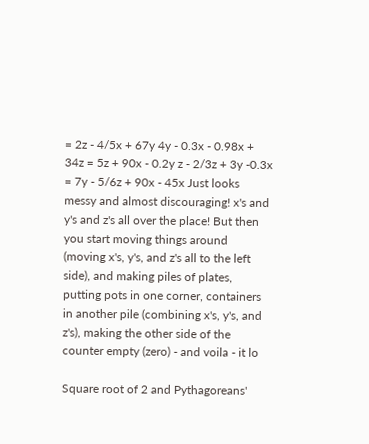= 2z - 4/5x + 67y 4y - 0.3x - 0.98x + 34z = 5z + 90x - 0.2y z - 2/3z + 3y -0.3x = 7y - 5/6z + 90x - 45x Just looks messy and almost discouraging! x's and y's and z's all over the place! But then you start moving things around (moving x's, y's, and z's all to the left side), and making piles of plates, putting pots in one corner, containers in another pile (combining x's, y's, and z's), making the other side of the counter empty (zero) - and voila - it lo

Square root of 2 and Pythagoreans'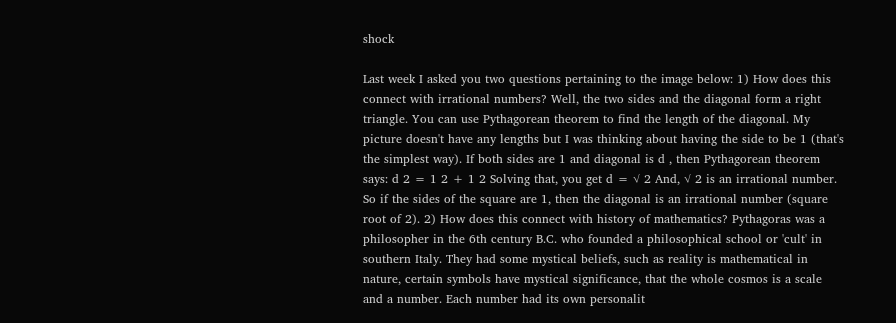shock

Last week I asked you two questions pertaining to the image below: 1) How does this connect with irrational numbers? Well, the two sides and the diagonal form a right triangle. You can use Pythagorean theorem to find the length of the diagonal. My picture doesn't have any lengths but I was thinking about having the side to be 1 (that's the simplest way). If both sides are 1 and diagonal is d , then Pythagorean theorem says: d 2 = 1 2 + 1 2 Solving that, you get d = √ 2 And, √ 2 is an irrational number. So if the sides of the square are 1, then the diagonal is an irrational number (square root of 2). 2) How does this connect with history of mathematics? Pythagoras was a philosopher in the 6th century B.C. who founded a philosophical school or 'cult' in southern Italy. They had some mystical beliefs, such as reality is mathematical in nature, certain symbols have mystical significance, that the whole cosmos is a scale and a number. Each number had its own personalit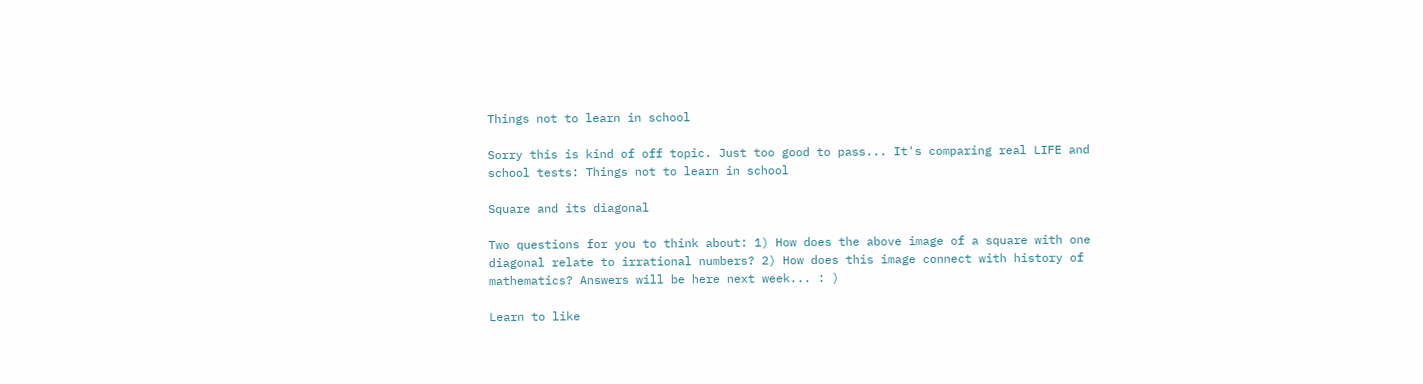Things not to learn in school

Sorry this is kind of off topic. Just too good to pass... It's comparing real LIFE and school tests: Things not to learn in school

Square and its diagonal

Two questions for you to think about: 1) How does the above image of a square with one diagonal relate to irrational numbers? 2) How does this image connect with history of mathematics? Answers will be here next week... : )

Learn to like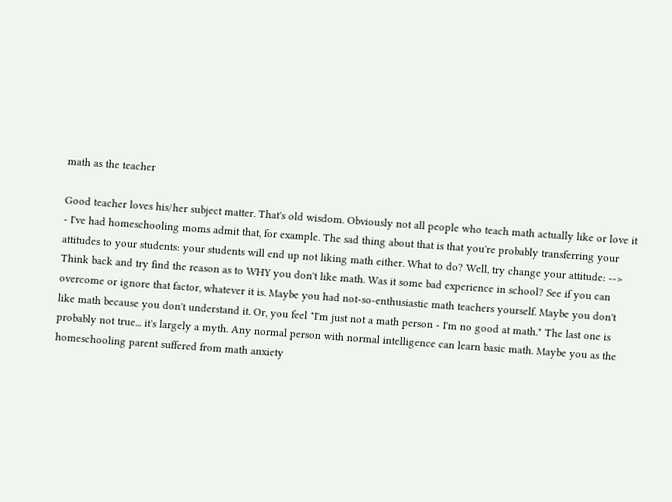math as the teacher

Good teacher loves his/her subject matter. That's old wisdom. Obviously not all people who teach math actually like or love it - I've had homeschooling moms admit that, for example. The sad thing about that is that you're probably transferring your attitudes to your students: your students will end up not liking math either. What to do? Well, try change your attitude: --> Think back and try find the reason as to WHY you don't like math. Was it some bad experience in school? See if you can overcome or ignore that factor, whatever it is. Maybe you had not-so-enthusiastic math teachers yourself. Maybe you don't like math because you don't understand it. Or, you feel "I'm just not a math person - I'm no good at math." The last one is probably not true... it's largely a myth. Any normal person with normal intelligence can learn basic math. Maybe you as the homeschooling parent suffered from math anxiety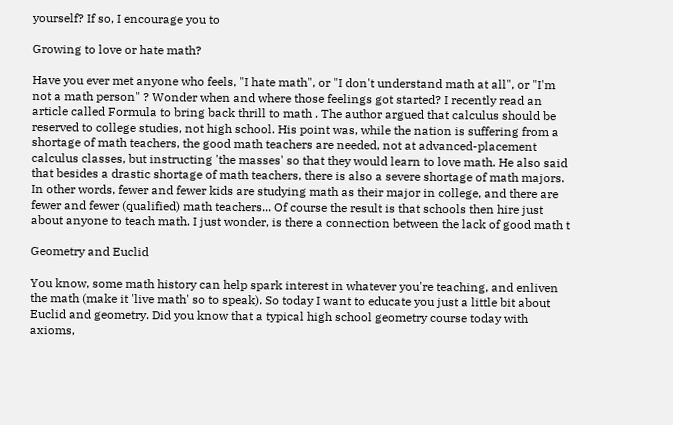yourself? If so, I encourage you to

Growing to love or hate math?

Have you ever met anyone who feels, "I hate math", or "I don't understand math at all", or "I'm not a math person" ? Wonder when and where those feelings got started? I recently read an article called Formula to bring back thrill to math . The author argued that calculus should be reserved to college studies, not high school. His point was, while the nation is suffering from a shortage of math teachers, the good math teachers are needed, not at advanced-placement calculus classes, but instructing 'the masses' so that they would learn to love math. He also said that besides a drastic shortage of math teachers, there is also a severe shortage of math majors. In other words, fewer and fewer kids are studying math as their major in college, and there are fewer and fewer (qualified) math teachers... Of course the result is that schools then hire just about anyone to teach math. I just wonder, is there a connection between the lack of good math t

Geometry and Euclid

You know, some math history can help spark interest in whatever you're teaching, and enliven the math (make it 'live math' so to speak). So today I want to educate you just a little bit about Euclid and geometry. Did you know that a typical high school geometry course today with axioms,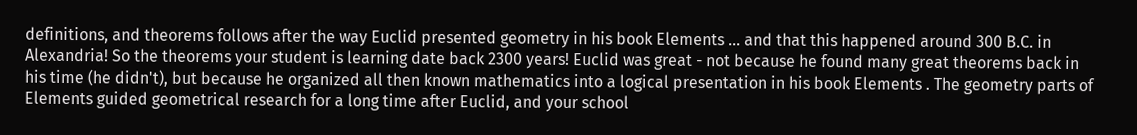definitions, and theorems follows after the way Euclid presented geometry in his book Elements ... and that this happened around 300 B.C. in Alexandria! So the theorems your student is learning date back 2300 years! Euclid was great - not because he found many great theorems back in his time (he didn't), but because he organized all then known mathematics into a logical presentation in his book Elements . The geometry parts of Elements guided geometrical research for a long time after Euclid, and your school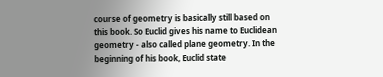course of geometry is basically still based on this book. So Euclid gives his name to Euclidean geometry - also called plane geometry. In the beginning of his book, Euclid state